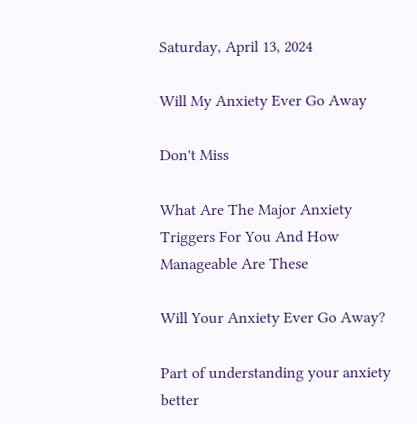Saturday, April 13, 2024

Will My Anxiety Ever Go Away

Don't Miss

What Are The Major Anxiety Triggers For You And How Manageable Are These

Will Your Anxiety Ever Go Away?

Part of understanding your anxiety better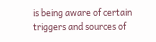is being aware of certain triggers and sources of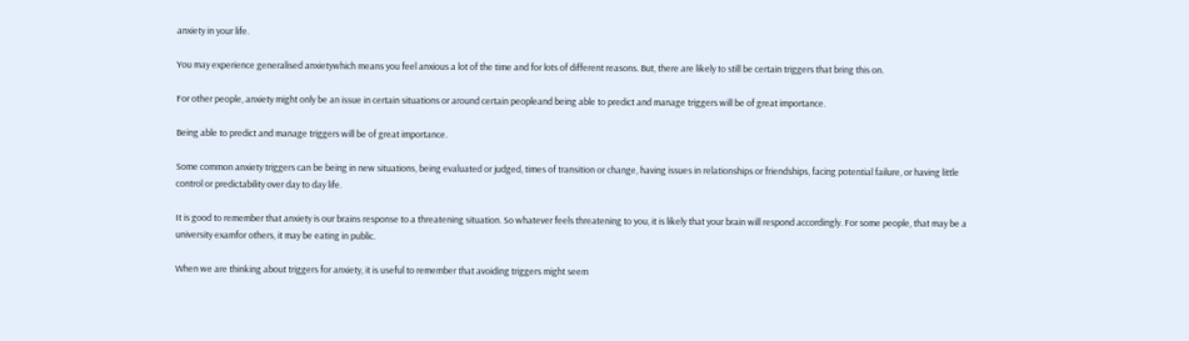anxiety in your life.

You may experience generalised anxietywhich means you feel anxious a lot of the time and for lots of different reasons. But, there are likely to still be certain triggers that bring this on.

For other people, anxiety might only be an issue in certain situations or around certain peopleand being able to predict and manage triggers will be of great importance.

Being able to predict and manage triggers will be of great importance.

Some common anxiety triggers can be being in new situations, being evaluated or judged, times of transition or change, having issues in relationships or friendships, facing potential failure, or having little control or predictability over day to day life.

It is good to remember that anxiety is our brains response to a threatening situation. So whatever feels threatening to you, it is likely that your brain will respond accordingly. For some people, that may be a university examfor others, it may be eating in public.

When we are thinking about triggers for anxiety, it is useful to remember that avoiding triggers might seem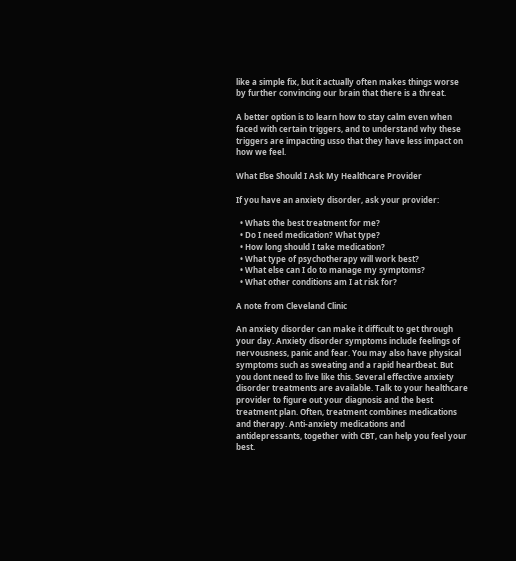like a simple fix, but it actually often makes things worse by further convincing our brain that there is a threat.

A better option is to learn how to stay calm even when faced with certain triggers, and to understand why these triggers are impacting usso that they have less impact on how we feel.

What Else Should I Ask My Healthcare Provider

If you have an anxiety disorder, ask your provider:

  • Whats the best treatment for me?
  • Do I need medication? What type?
  • How long should I take medication?
  • What type of psychotherapy will work best?
  • What else can I do to manage my symptoms?
  • What other conditions am I at risk for?

A note from Cleveland Clinic

An anxiety disorder can make it difficult to get through your day. Anxiety disorder symptoms include feelings of nervousness, panic and fear. You may also have physical symptoms such as sweating and a rapid heartbeat. But you dont need to live like this. Several effective anxiety disorder treatments are available. Talk to your healthcare provider to figure out your diagnosis and the best treatment plan. Often, treatment combines medications and therapy. Anti-anxiety medications and antidepressants, together with CBT, can help you feel your best.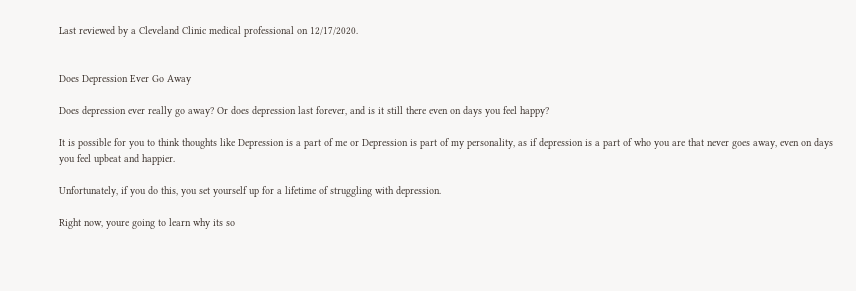Last reviewed by a Cleveland Clinic medical professional on 12/17/2020.


Does Depression Ever Go Away

Does depression ever really go away? Or does depression last forever, and is it still there even on days you feel happy?

It is possible for you to think thoughts like Depression is a part of me or Depression is part of my personality, as if depression is a part of who you are that never goes away, even on days you feel upbeat and happier.

Unfortunately, if you do this, you set yourself up for a lifetime of struggling with depression.

Right now, youre going to learn why its so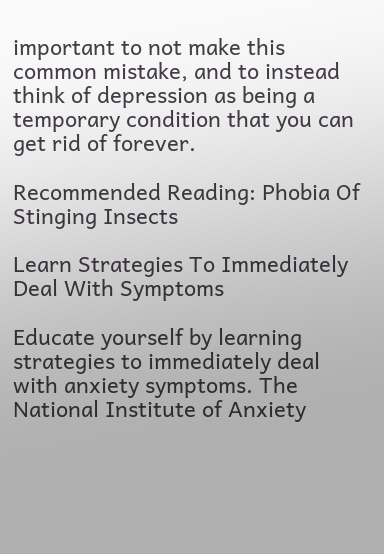important to not make this common mistake, and to instead think of depression as being a temporary condition that you can get rid of forever.

Recommended Reading: Phobia Of Stinging Insects

Learn Strategies To Immediately Deal With Symptoms

Educate yourself by learning strategies to immediately deal with anxiety symptoms. The National Institute of Anxiety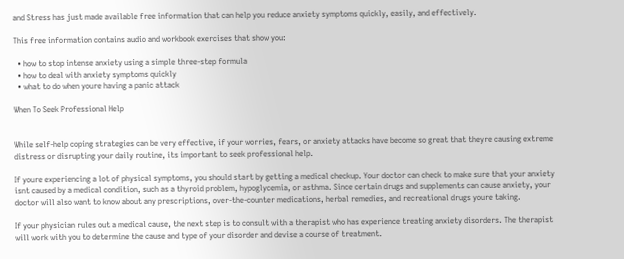and Stress has just made available free information that can help you reduce anxiety symptoms quickly, easily, and effectively.

This free information contains audio and workbook exercises that show you:

  • how to stop intense anxiety using a simple three-step formula
  • how to deal with anxiety symptoms quickly
  • what to do when youre having a panic attack

When To Seek Professional Help


While self-help coping strategies can be very effective, if your worries, fears, or anxiety attacks have become so great that theyre causing extreme distress or disrupting your daily routine, its important to seek professional help.

If youre experiencing a lot of physical symptoms, you should start by getting a medical checkup. Your doctor can check to make sure that your anxiety isnt caused by a medical condition, such as a thyroid problem, hypoglycemia, or asthma. Since certain drugs and supplements can cause anxiety, your doctor will also want to know about any prescriptions, over-the-counter medications, herbal remedies, and recreational drugs youre taking.

If your physician rules out a medical cause, the next step is to consult with a therapist who has experience treating anxiety disorders. The therapist will work with you to determine the cause and type of your disorder and devise a course of treatment.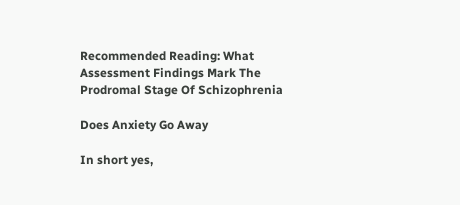Recommended Reading: What Assessment Findings Mark The Prodromal Stage Of Schizophrenia

Does Anxiety Go Away

In short yes,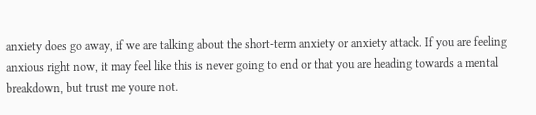anxiety does go away, if we are talking about the short-term anxiety or anxiety attack. If you are feeling anxious right now, it may feel like this is never going to end or that you are heading towards a mental breakdown, but trust me youre not.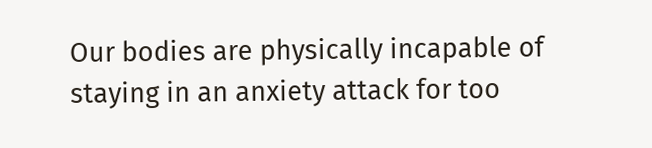Our bodies are physically incapable of staying in an anxiety attack for too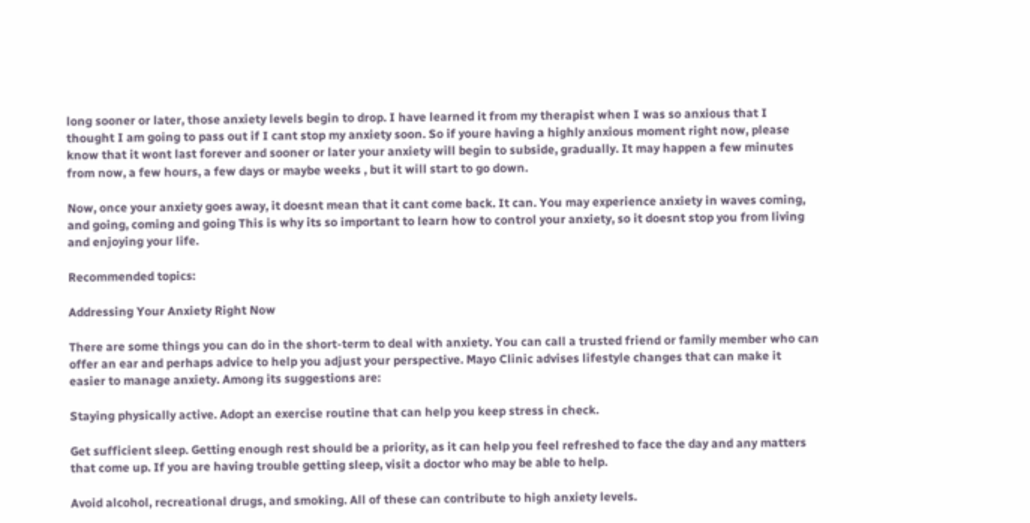long sooner or later, those anxiety levels begin to drop. I have learned it from my therapist when I was so anxious that I thought I am going to pass out if I cant stop my anxiety soon. So if youre having a highly anxious moment right now, please know that it wont last forever and sooner or later your anxiety will begin to subside, gradually. It may happen a few minutes from now, a few hours, a few days or maybe weeks , but it will start to go down.

Now, once your anxiety goes away, it doesnt mean that it cant come back. It can. You may experience anxiety in waves coming, and going, coming and going This is why its so important to learn how to control your anxiety, so it doesnt stop you from living and enjoying your life.

Recommended topics:

Addressing Your Anxiety Right Now

There are some things you can do in the short-term to deal with anxiety. You can call a trusted friend or family member who can offer an ear and perhaps advice to help you adjust your perspective. Mayo Clinic advises lifestyle changes that can make it easier to manage anxiety. Among its suggestions are:

Staying physically active. Adopt an exercise routine that can help you keep stress in check.

Get sufficient sleep. Getting enough rest should be a priority, as it can help you feel refreshed to face the day and any matters that come up. If you are having trouble getting sleep, visit a doctor who may be able to help.

Avoid alcohol, recreational drugs, and smoking. All of these can contribute to high anxiety levels.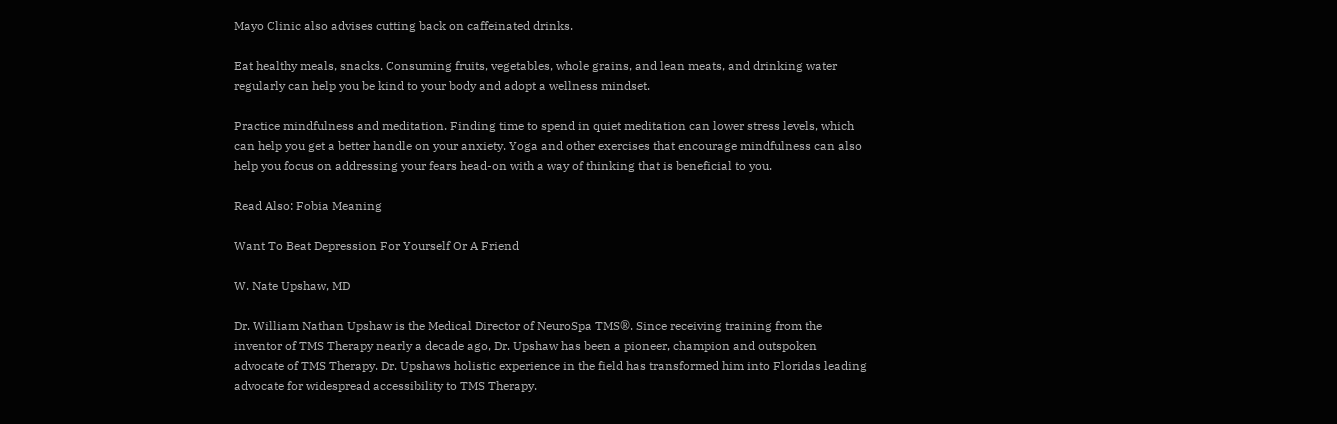Mayo Clinic also advises cutting back on caffeinated drinks.

Eat healthy meals, snacks. Consuming fruits, vegetables, whole grains, and lean meats, and drinking water regularly can help you be kind to your body and adopt a wellness mindset.

Practice mindfulness and meditation. Finding time to spend in quiet meditation can lower stress levels, which can help you get a better handle on your anxiety. Yoga and other exercises that encourage mindfulness can also help you focus on addressing your fears head-on with a way of thinking that is beneficial to you.

Read Also: Fobia Meaning

Want To Beat Depression For Yourself Or A Friend

W. Nate Upshaw, MD

Dr. William Nathan Upshaw is the Medical Director of NeuroSpa TMS®. Since receiving training from the inventor of TMS Therapy nearly a decade ago, Dr. Upshaw has been a pioneer, champion and outspoken advocate of TMS Therapy. Dr. Upshaws holistic experience in the field has transformed him into Floridas leading advocate for widespread accessibility to TMS Therapy.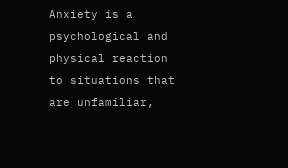Anxiety is a psychological and physical reaction to situations that are unfamiliar,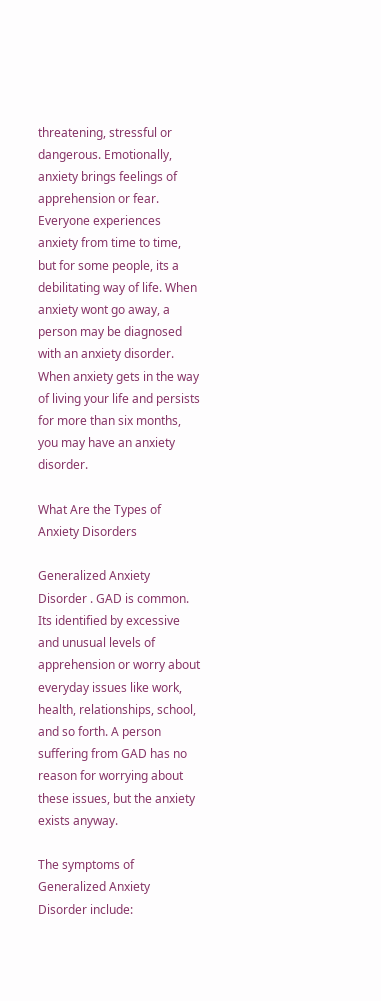threatening, stressful or dangerous. Emotionally, anxiety brings feelings of apprehension or fear. Everyone experiences anxiety from time to time, but for some people, its a debilitating way of life. When anxiety wont go away, a person may be diagnosed with an anxiety disorder. When anxiety gets in the way of living your life and persists for more than six months, you may have an anxiety disorder.

What Are the Types of Anxiety Disorders

Generalized Anxiety Disorder . GAD is common. Its identified by excessive and unusual levels of apprehension or worry about everyday issues like work, health, relationships, school, and so forth. A person suffering from GAD has no reason for worrying about these issues, but the anxiety exists anyway.

The symptoms of Generalized Anxiety Disorder include: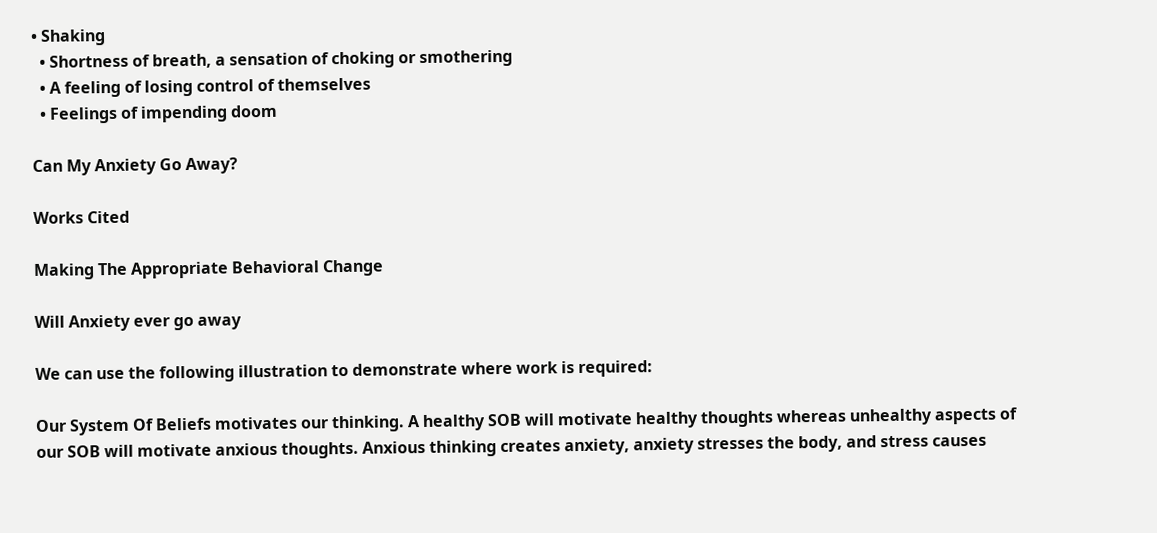• Shaking
  • Shortness of breath, a sensation of choking or smothering
  • A feeling of losing control of themselves
  • Feelings of impending doom

Can My Anxiety Go Away?

Works Cited

Making The Appropriate Behavioral Change

Will Anxiety ever go away

We can use the following illustration to demonstrate where work is required:

Our System Of Beliefs motivates our thinking. A healthy SOB will motivate healthy thoughts whereas unhealthy aspects of our SOB will motivate anxious thoughts. Anxious thinking creates anxiety, anxiety stresses the body, and stress causes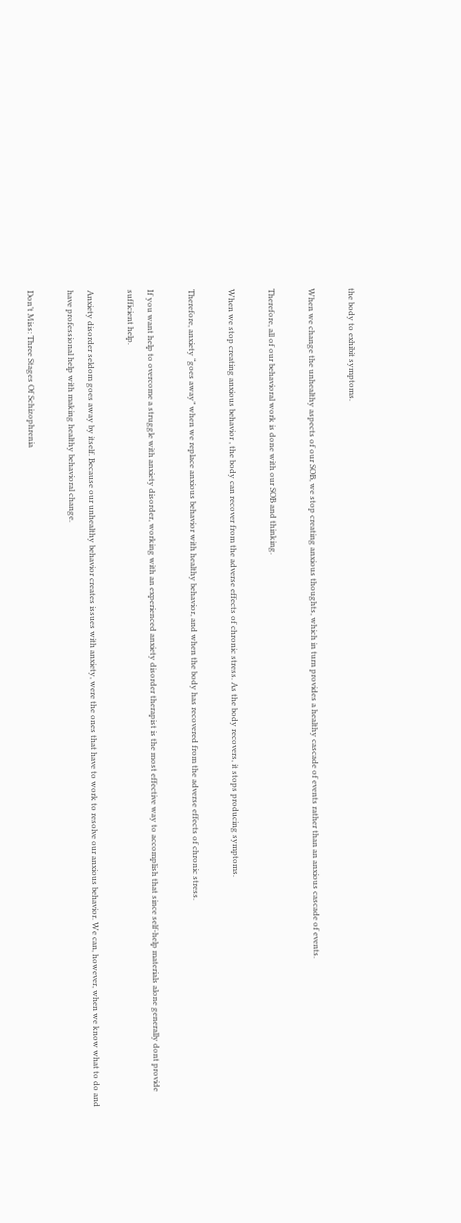the body to exhibit symptoms.

When we change the unhealthy aspects of our SOB, we stop creating anxious thoughts, which in turn provides a healthy cascade of events rather than an anxious cascade of events.

Therefore, all of our behavioral work is done with our SOB and thinking.

When we stop creating anxious behavior , the body can recover from the adverse effects of chronic stress. As the body recovers, it stops producing symptoms.

Therefore, anxiety “goes away” when we replace anxious behavior with healthy behavior, and when the body has recovered from the adverse effects of chronic stress.

If you want help to overcome a struggle with anxiety disorder, working with an experienced anxiety disorder therapist is the most effective way to accomplish that since self-help materials alone generally dont provide sufficient help.

Anxiety disorder seldom goes away by itself. Because our unhealthy behavior creates issues with anxiety, were the ones that have to work to resolve our anxious behavior. We can, however, when we know what to do and have professional help with making healthy behavioral change.

Don’t Miss: Three Stages Of Schizophrenia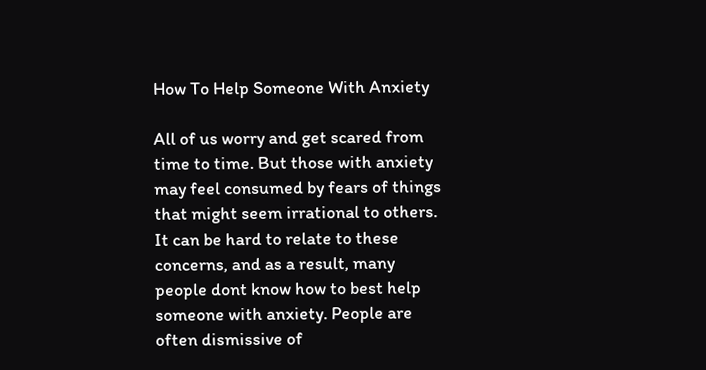How To Help Someone With Anxiety

All of us worry and get scared from time to time. But those with anxiety may feel consumed by fears of things that might seem irrational to others. It can be hard to relate to these concerns, and as a result, many people dont know how to best help someone with anxiety. People are often dismissive of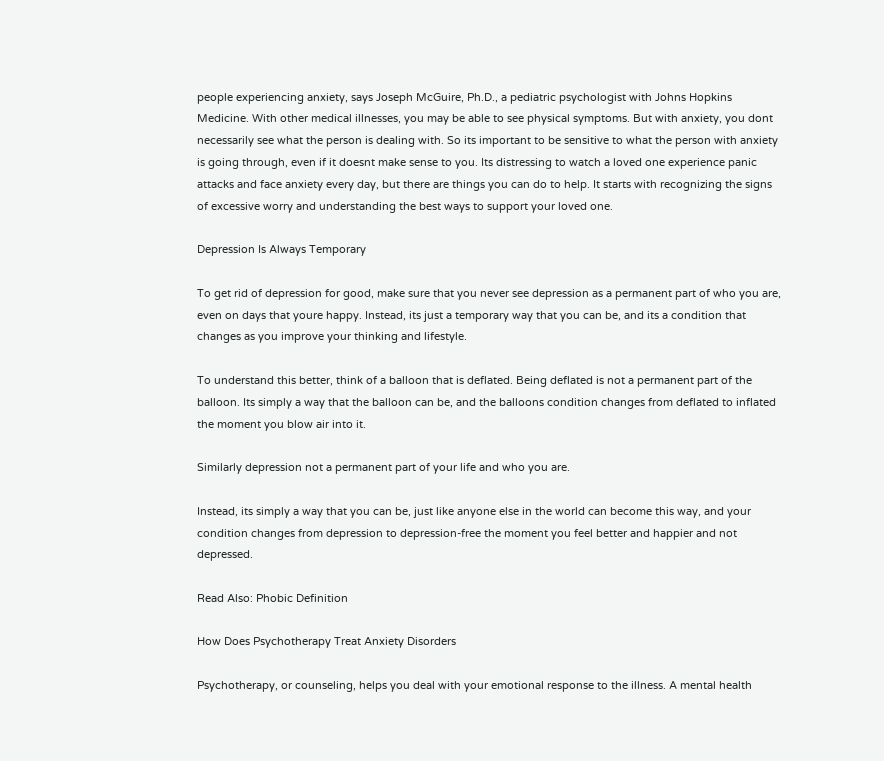people experiencing anxiety, says Joseph McGuire, Ph.D., a pediatric psychologist with Johns Hopkins Medicine. With other medical illnesses, you may be able to see physical symptoms. But with anxiety, you dont necessarily see what the person is dealing with. So its important to be sensitive to what the person with anxiety is going through, even if it doesnt make sense to you. Its distressing to watch a loved one experience panic attacks and face anxiety every day, but there are things you can do to help. It starts with recognizing the signs of excessive worry and understanding the best ways to support your loved one.

Depression Is Always Temporary

To get rid of depression for good, make sure that you never see depression as a permanent part of who you are, even on days that youre happy. Instead, its just a temporary way that you can be, and its a condition that changes as you improve your thinking and lifestyle.

To understand this better, think of a balloon that is deflated. Being deflated is not a permanent part of the balloon. Its simply a way that the balloon can be, and the balloons condition changes from deflated to inflated the moment you blow air into it.

Similarly depression not a permanent part of your life and who you are.

Instead, its simply a way that you can be, just like anyone else in the world can become this way, and your condition changes from depression to depression-free the moment you feel better and happier and not depressed.

Read Also: Phobic Definition

How Does Psychotherapy Treat Anxiety Disorders

Psychotherapy, or counseling, helps you deal with your emotional response to the illness. A mental health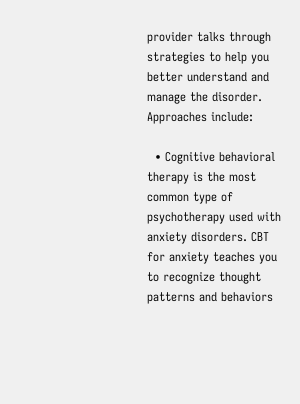provider talks through strategies to help you better understand and manage the disorder. Approaches include:

  • Cognitive behavioral therapy is the most common type of psychotherapy used with anxiety disorders. CBT for anxiety teaches you to recognize thought patterns and behaviors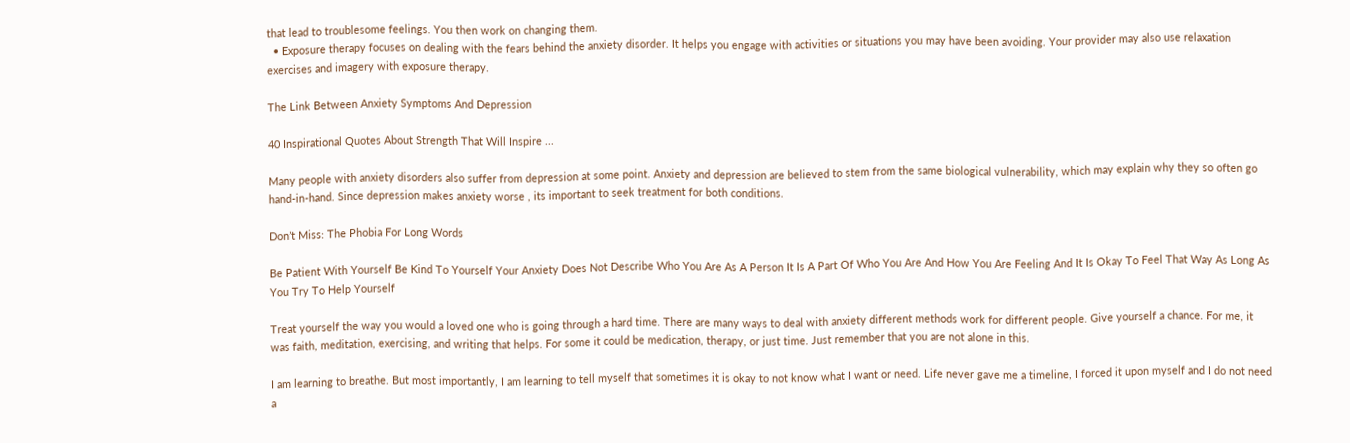that lead to troublesome feelings. You then work on changing them.
  • Exposure therapy focuses on dealing with the fears behind the anxiety disorder. It helps you engage with activities or situations you may have been avoiding. Your provider may also use relaxation exercises and imagery with exposure therapy.

The Link Between Anxiety Symptoms And Depression

40 Inspirational Quotes About Strength That Will Inspire ...

Many people with anxiety disorders also suffer from depression at some point. Anxiety and depression are believed to stem from the same biological vulnerability, which may explain why they so often go hand-in-hand. Since depression makes anxiety worse , its important to seek treatment for both conditions.

Don’t Miss: The Phobia For Long Words

Be Patient With Yourself Be Kind To Yourself Your Anxiety Does Not Describe Who You Are As A Person It Is A Part Of Who You Are And How You Are Feeling And It Is Okay To Feel That Way As Long As You Try To Help Yourself

Treat yourself the way you would a loved one who is going through a hard time. There are many ways to deal with anxiety different methods work for different people. Give yourself a chance. For me, it was faith, meditation, exercising, and writing that helps. For some it could be medication, therapy, or just time. Just remember that you are not alone in this.

I am learning to breathe. But most importantly, I am learning to tell myself that sometimes it is okay to not know what I want or need. Life never gave me a timeline, I forced it upon myself and I do not need a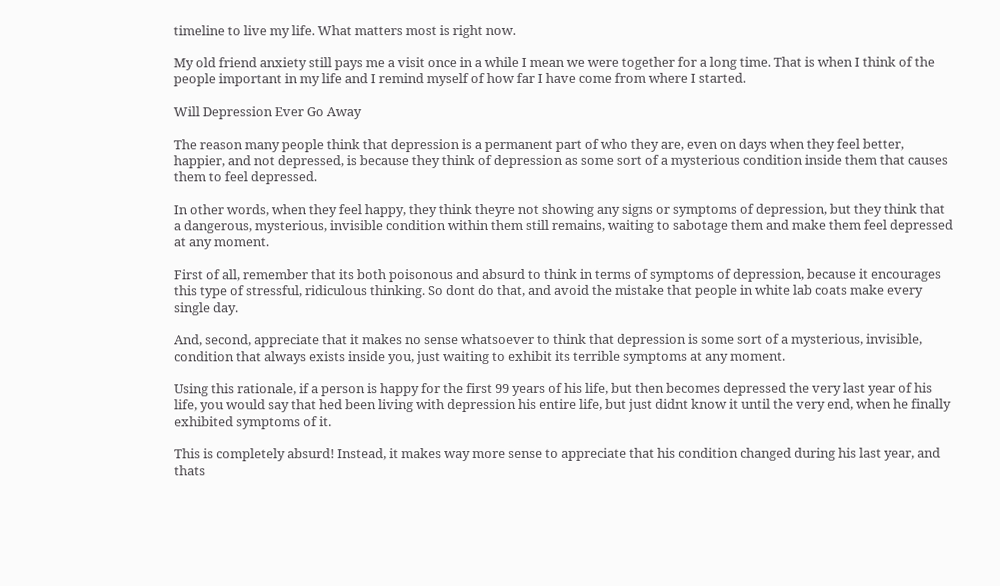timeline to live my life. What matters most is right now.

My old friend anxiety still pays me a visit once in a while I mean we were together for a long time. That is when I think of the people important in my life and I remind myself of how far I have come from where I started.

Will Depression Ever Go Away

The reason many people think that depression is a permanent part of who they are, even on days when they feel better, happier, and not depressed, is because they think of depression as some sort of a mysterious condition inside them that causes them to feel depressed.

In other words, when they feel happy, they think theyre not showing any signs or symptoms of depression, but they think that a dangerous, mysterious, invisible condition within them still remains, waiting to sabotage them and make them feel depressed at any moment.

First of all, remember that its both poisonous and absurd to think in terms of symptoms of depression, because it encourages this type of stressful, ridiculous thinking. So dont do that, and avoid the mistake that people in white lab coats make every single day.

And, second, appreciate that it makes no sense whatsoever to think that depression is some sort of a mysterious, invisible, condition that always exists inside you, just waiting to exhibit its terrible symptoms at any moment.

Using this rationale, if a person is happy for the first 99 years of his life, but then becomes depressed the very last year of his life, you would say that hed been living with depression his entire life, but just didnt know it until the very end, when he finally exhibited symptoms of it.

This is completely absurd! Instead, it makes way more sense to appreciate that his condition changed during his last year, and thats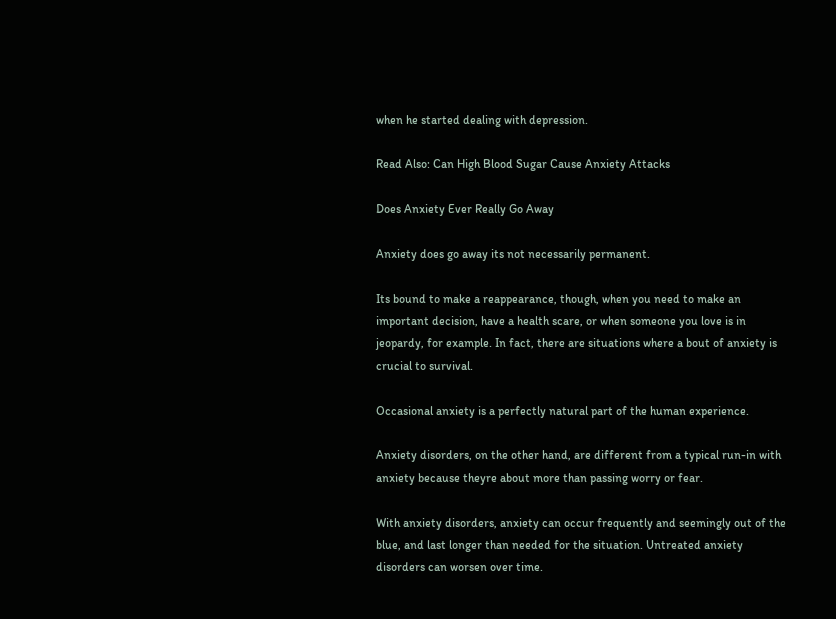when he started dealing with depression.

Read Also: Can High Blood Sugar Cause Anxiety Attacks

Does Anxiety Ever Really Go Away

Anxiety does go away its not necessarily permanent.

Its bound to make a reappearance, though, when you need to make an important decision, have a health scare, or when someone you love is in jeopardy, for example. In fact, there are situations where a bout of anxiety is crucial to survival.

Occasional anxiety is a perfectly natural part of the human experience.

Anxiety disorders, on the other hand, are different from a typical run-in with anxiety because theyre about more than passing worry or fear.

With anxiety disorders, anxiety can occur frequently and seemingly out of the blue, and last longer than needed for the situation. Untreated anxiety disorders can worsen over time.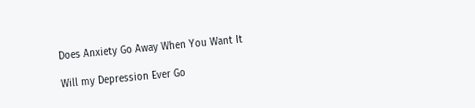Does Anxiety Go Away When You Want It

Will my Depression Ever Go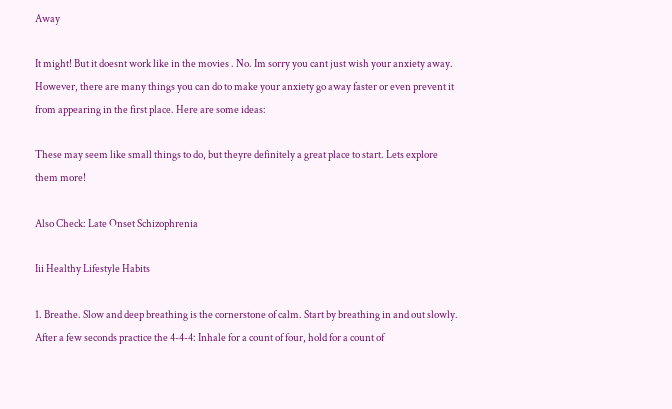Away

It might! But it doesnt work like in the movies . No. Im sorry you cant just wish your anxiety away. However, there are many things you can do to make your anxiety go away faster or even prevent it from appearing in the first place. Here are some ideas:

These may seem like small things to do, but theyre definitely a great place to start. Lets explore them more!

Also Check: Late Onset Schizophrenia

Iii Healthy Lifestyle Habits

1. Breathe. Slow and deep breathing is the cornerstone of calm. Start by breathing in and out slowly. After a few seconds practice the 4-4-4: Inhale for a count of four, hold for a count of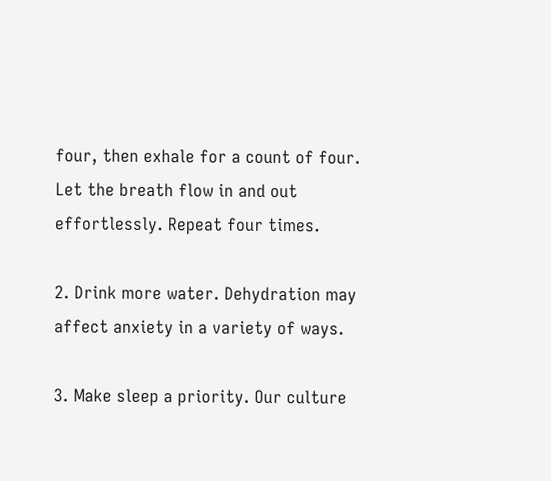four, then exhale for a count of four. Let the breath flow in and out effortlessly. Repeat four times.

2. Drink more water. Dehydration may affect anxiety in a variety of ways.

3. Make sleep a priority. Our culture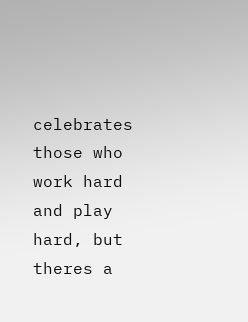celebrates those who work hard and play hard, but theres a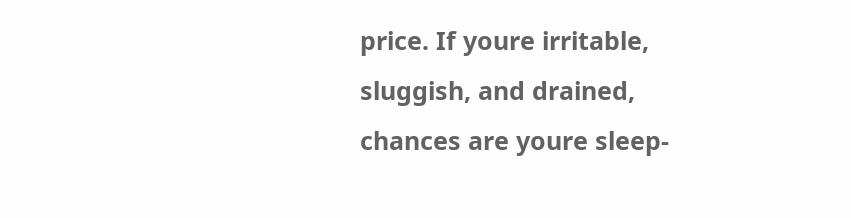price. If youre irritable, sluggish, and drained, chances are youre sleep-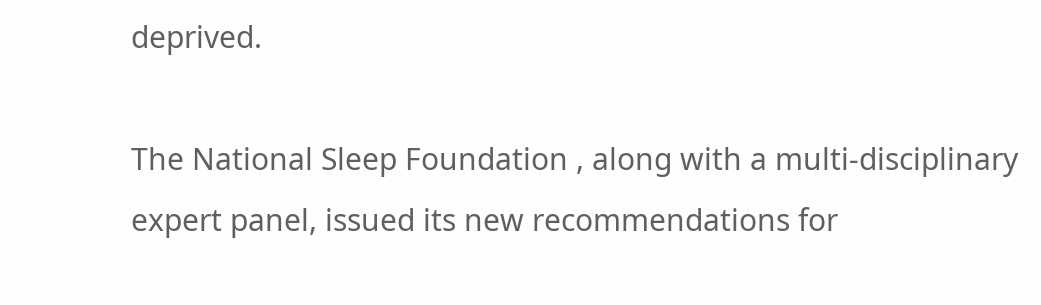deprived.

The National Sleep Foundation , along with a multi-disciplinary expert panel, issued its new recommendations for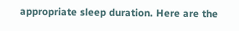appropriate sleep duration. Here are the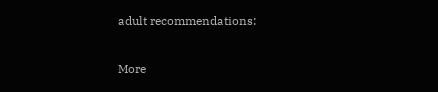adult recommendations:

More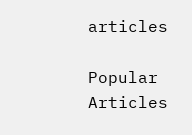articles

Popular Articles